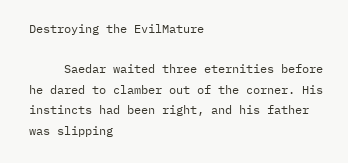Destroying the EvilMature

     Saedar waited three eternities before he dared to clamber out of the corner. His instincts had been right, and his father was slipping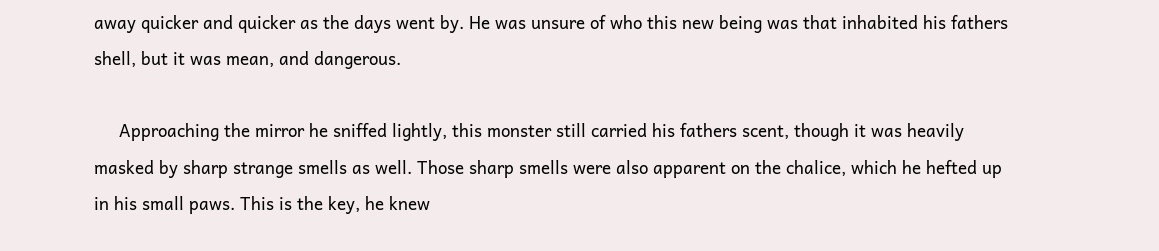away quicker and quicker as the days went by. He was unsure of who this new being was that inhabited his fathers shell, but it was mean, and dangerous.

     Approaching the mirror he sniffed lightly, this monster still carried his fathers scent, though it was heavily masked by sharp strange smells as well. Those sharp smells were also apparent on the chalice, which he hefted up in his small paws. This is the key, he knew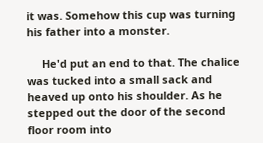it was. Somehow this cup was turning his father into a monster.

     He'd put an end to that. The chalice was tucked into a small sack and heaved up onto his shoulder. As he stepped out the door of the second floor room into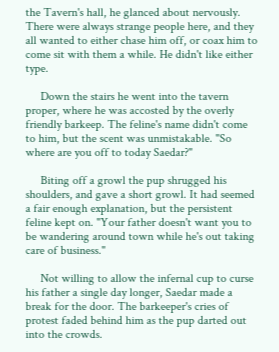the Tavern's hall, he glanced about nervously. There were always strange people here, and they all wanted to either chase him off, or coax him to come sit with them a while. He didn't like either type.

     Down the stairs he went into the tavern proper, where he was accosted by the overly friendly barkeep. The feline's name didn't come to him, but the scent was unmistakable. "So where are you off to today Saedar?"

     Biting off a growl the pup shrugged his shoulders, and gave a short growl. It had seemed a fair enough explanation, but the persistent feline kept on. "Your father doesn't want you to be wandering around town while he's out taking care of business."

     Not willing to allow the infernal cup to curse his father a single day longer, Saedar made a break for the door. The barkeeper's cries of protest faded behind him as the pup darted out into the crowds.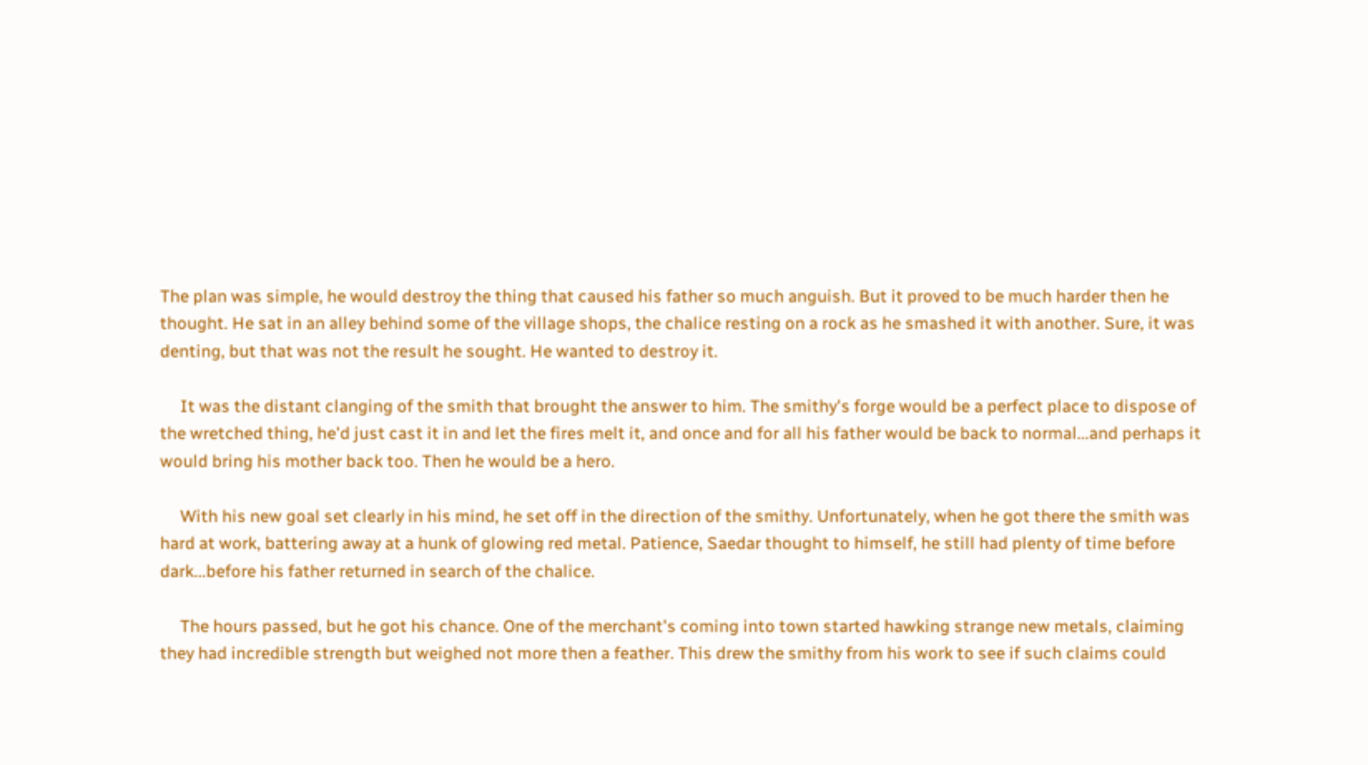The plan was simple, he would destroy the thing that caused his father so much anguish. But it proved to be much harder then he thought. He sat in an alley behind some of the village shops, the chalice resting on a rock as he smashed it with another. Sure, it was denting, but that was not the result he sought. He wanted to destroy it.

     It was the distant clanging of the smith that brought the answer to him. The smithy's forge would be a perfect place to dispose of the wretched thing, he'd just cast it in and let the fires melt it, and once and for all his father would be back to normal...and perhaps it would bring his mother back too. Then he would be a hero.

     With his new goal set clearly in his mind, he set off in the direction of the smithy. Unfortunately, when he got there the smith was hard at work, battering away at a hunk of glowing red metal. Patience, Saedar thought to himself, he still had plenty of time before dark...before his father returned in search of the chalice.

     The hours passed, but he got his chance. One of the merchant's coming into town started hawking strange new metals, claiming they had incredible strength but weighed not more then a feather. This drew the smithy from his work to see if such claims could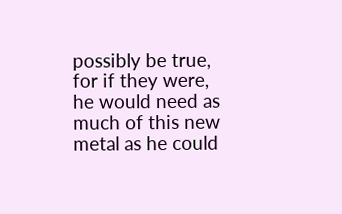possibly be true, for if they were, he would need as much of this new metal as he could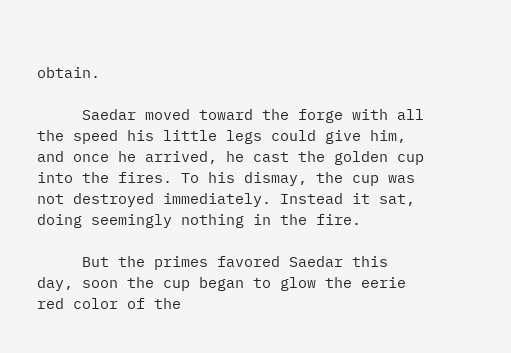obtain.

     Saedar moved toward the forge with all the speed his little legs could give him, and once he arrived, he cast the golden cup into the fires. To his dismay, the cup was not destroyed immediately. Instead it sat, doing seemingly nothing in the fire.

     But the primes favored Saedar this day, soon the cup began to glow the eerie red color of the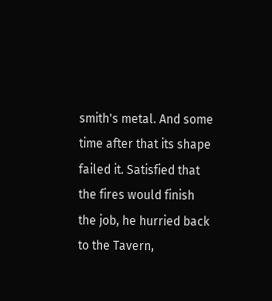smith's metal. And some time after that its shape failed it. Satisfied that the fires would finish the job, he hurried back to the Tavern,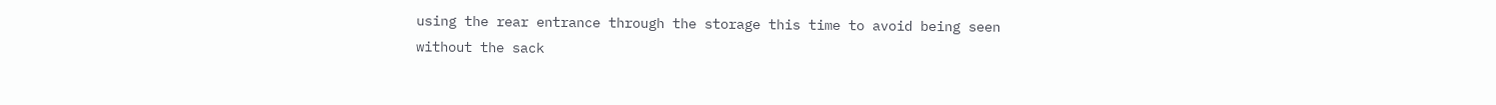using the rear entrance through the storage this time to avoid being seen without the sack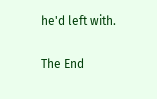he'd left with.

The End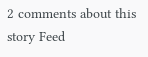2 comments about this story Feed